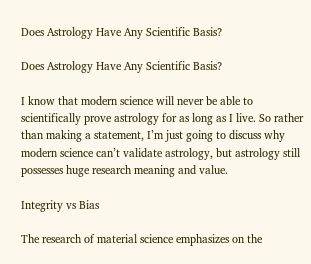Does Astrology Have Any Scientific Basis?

Does Astrology Have Any Scientific Basis?

I know that modern science will never be able to scientifically prove astrology for as long as I live. So rather than making a statement, I’m just going to discuss why modern science can’t validate astrology, but astrology still possesses huge research meaning and value.

Integrity vs Bias

The research of material science emphasizes on the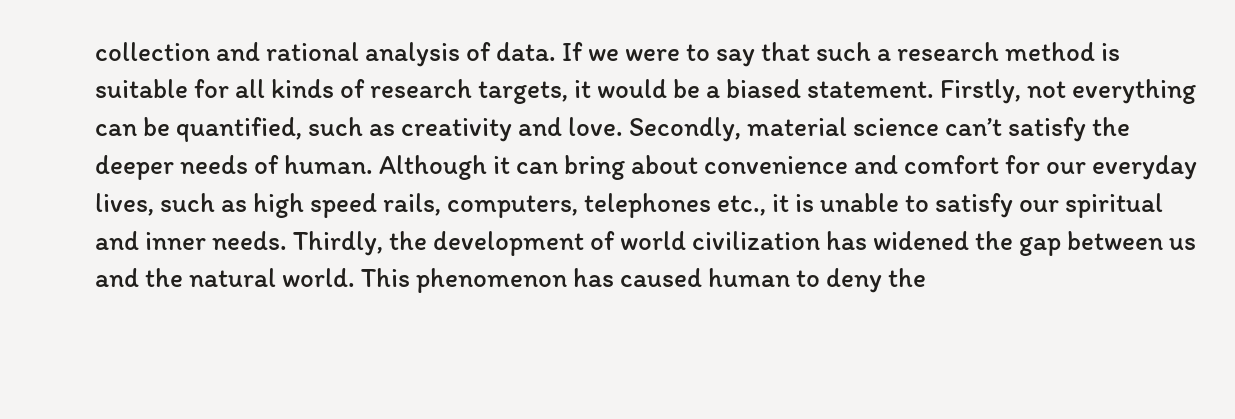collection and rational analysis of data. If we were to say that such a research method is suitable for all kinds of research targets, it would be a biased statement. Firstly, not everything can be quantified, such as creativity and love. Secondly, material science can’t satisfy the deeper needs of human. Although it can bring about convenience and comfort for our everyday lives, such as high speed rails, computers, telephones etc., it is unable to satisfy our spiritual and inner needs. Thirdly, the development of world civilization has widened the gap between us and the natural world. This phenomenon has caused human to deny the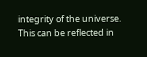integrity of the universe. This can be reflected in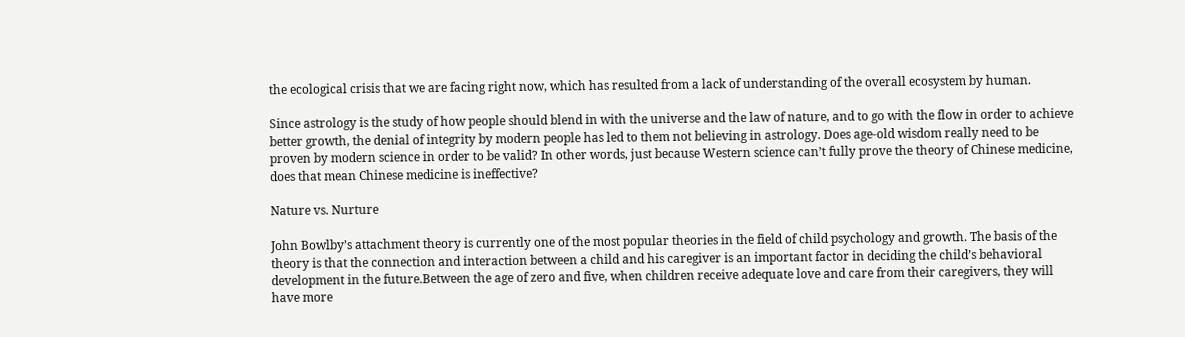the ecological crisis that we are facing right now, which has resulted from a lack of understanding of the overall ecosystem by human.

Since astrology is the study of how people should blend in with the universe and the law of nature, and to go with the flow in order to achieve better growth, the denial of integrity by modern people has led to them not believing in astrology. Does age-old wisdom really need to be proven by modern science in order to be valid? In other words, just because Western science can’t fully prove the theory of Chinese medicine, does that mean Chinese medicine is ineffective?

Nature vs. Nurture

John Bowlby’s attachment theory is currently one of the most popular theories in the field of child psychology and growth. The basis of the theory is that the connection and interaction between a child and his caregiver is an important factor in deciding the child’s behavioral development in the future.Between the age of zero and five, when children receive adequate love and care from their caregivers, they will have more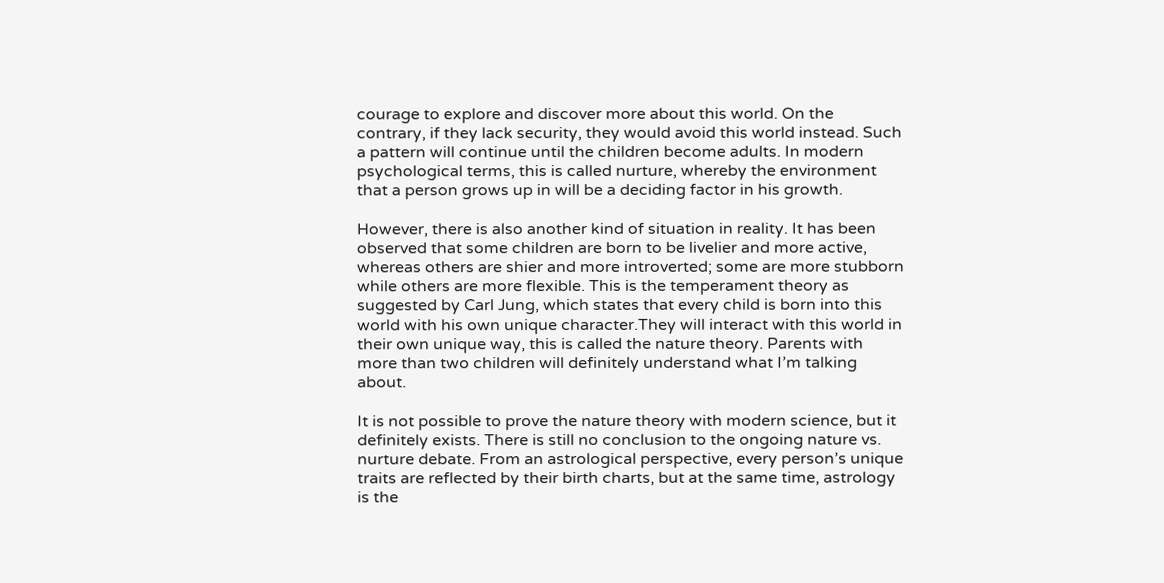courage to explore and discover more about this world. On the contrary, if they lack security, they would avoid this world instead. Such a pattern will continue until the children become adults. In modern psychological terms, this is called nurture, whereby the environment that a person grows up in will be a deciding factor in his growth.

However, there is also another kind of situation in reality. It has been observed that some children are born to be livelier and more active, whereas others are shier and more introverted; some are more stubborn while others are more flexible. This is the temperament theory as suggested by Carl Jung, which states that every child is born into this world with his own unique character.They will interact with this world in their own unique way, this is called the nature theory. Parents with more than two children will definitely understand what I’m talking about.

It is not possible to prove the nature theory with modern science, but it definitely exists. There is still no conclusion to the ongoing nature vs. nurture debate. From an astrological perspective, every person’s unique traits are reflected by their birth charts, but at the same time, astrology is the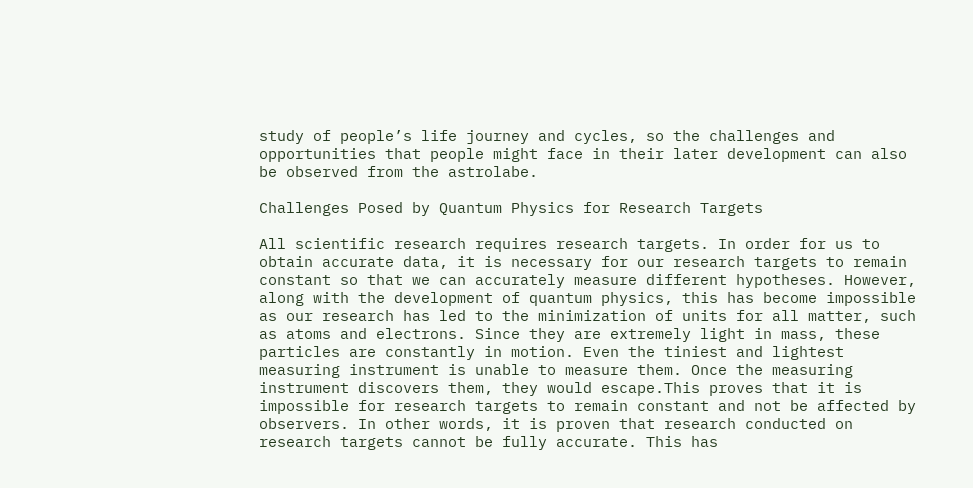study of people’s life journey and cycles, so the challenges and opportunities that people might face in their later development can also be observed from the astrolabe.

Challenges Posed by Quantum Physics for Research Targets

All scientific research requires research targets. In order for us to obtain accurate data, it is necessary for our research targets to remain constant so that we can accurately measure different hypotheses. However, along with the development of quantum physics, this has become impossible as our research has led to the minimization of units for all matter, such as atoms and electrons. Since they are extremely light in mass, these particles are constantly in motion. Even the tiniest and lightest measuring instrument is unable to measure them. Once the measuring instrument discovers them, they would escape.This proves that it is impossible for research targets to remain constant and not be affected by observers. In other words, it is proven that research conducted on research targets cannot be fully accurate. This has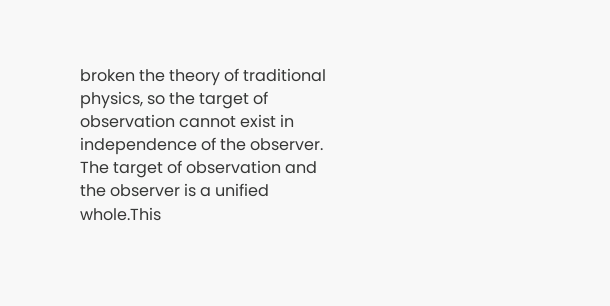broken the theory of traditional physics, so the target of observation cannot exist in independence of the observer. The target of observation and the observer is a unified whole.This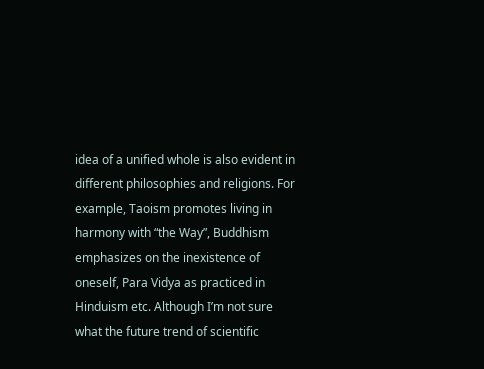idea of a unified whole is also evident in different philosophies and religions. For example, Taoism promotes living in harmony with “the Way”, Buddhism emphasizes on the inexistence of oneself, Para Vidya as practiced in Hinduism etc. Although I’m not sure what the future trend of scientific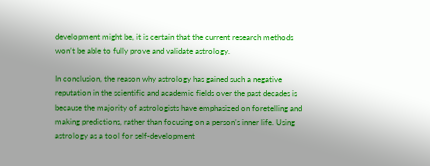development might be, it is certain that the current research methods won’t be able to fully prove and validate astrology.

In conclusion, the reason why astrology has gained such a negative reputation in the scientific and academic fields over the past decades is because the majority of astrologists have emphasized on foretelling and making predictions, rather than focusing on a person’s inner life. Using astrology as a tool for self-development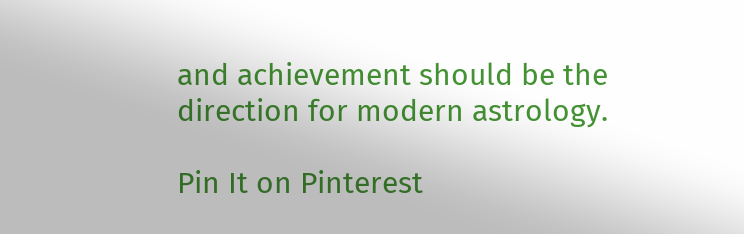and achievement should be the direction for modern astrology.

Pin It on Pinterest